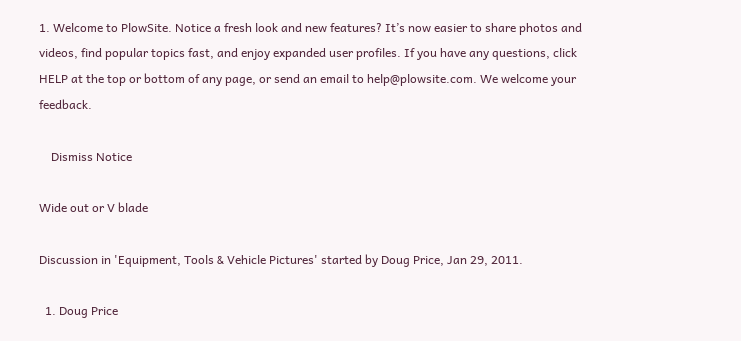1. Welcome to PlowSite. Notice a fresh look and new features? It’s now easier to share photos and videos, find popular topics fast, and enjoy expanded user profiles. If you have any questions, click HELP at the top or bottom of any page, or send an email to help@plowsite.com. We welcome your feedback.

    Dismiss Notice

Wide out or V blade

Discussion in 'Equipment, Tools & Vehicle Pictures' started by Doug Price, Jan 29, 2011.

  1. Doug Price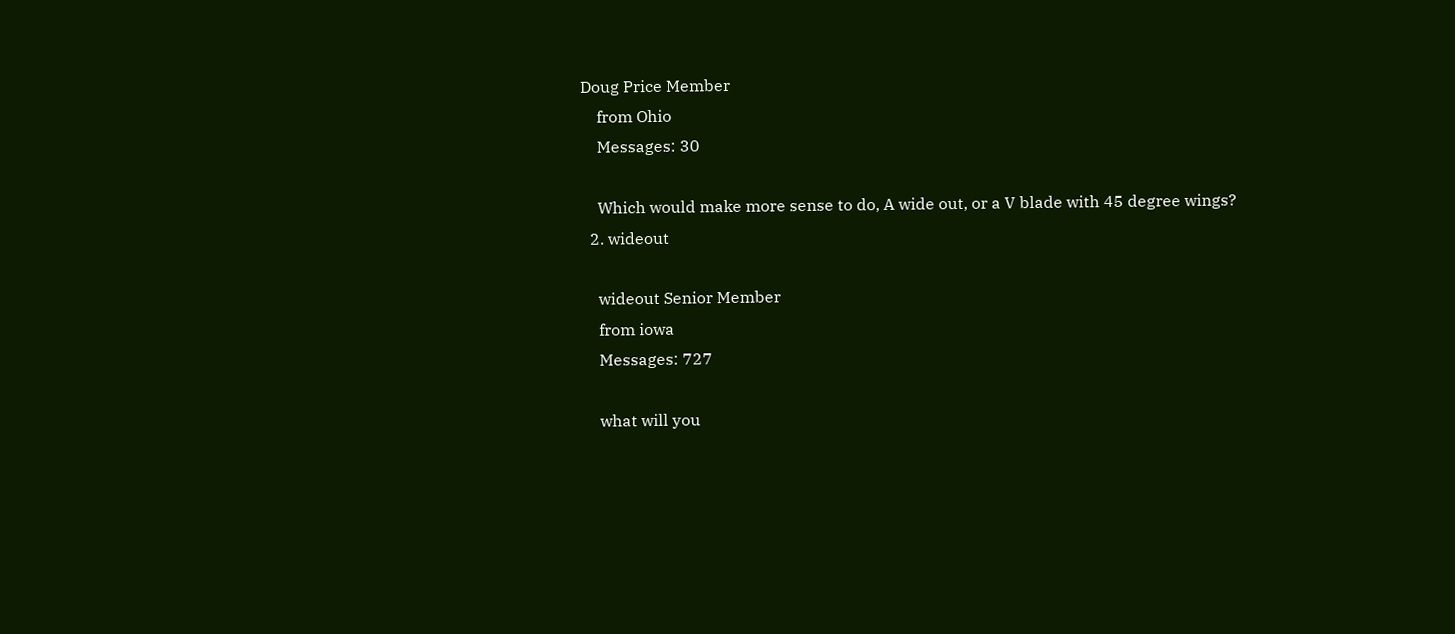Doug Price Member
    from Ohio
    Messages: 30

    Which would make more sense to do, A wide out, or a V blade with 45 degree wings?
  2. wideout

    wideout Senior Member
    from iowa
    Messages: 727

    what will you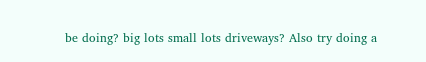be doing? big lots small lots driveways? Also try doing a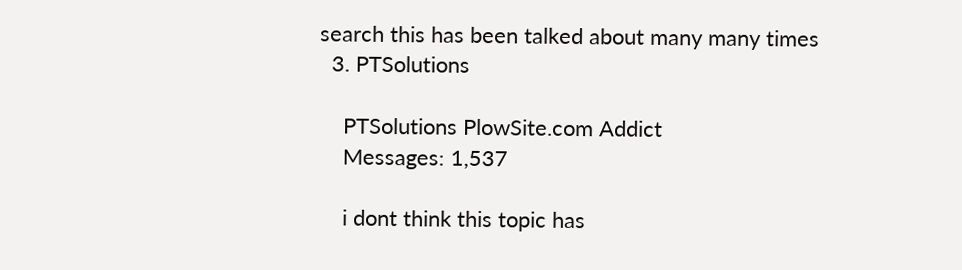search this has been talked about many many times
  3. PTSolutions

    PTSolutions PlowSite.com Addict
    Messages: 1,537

    i dont think this topic has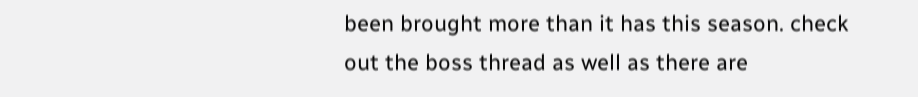been brought more than it has this season. check out the boss thread as well as there are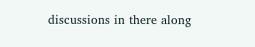discussions in there along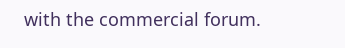with the commercial forum.